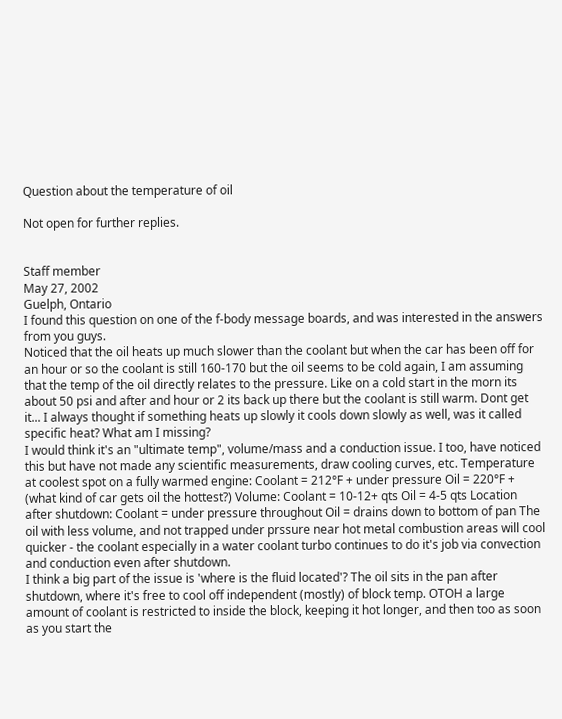Question about the temperature of oil

Not open for further replies.


Staff member
May 27, 2002
Guelph, Ontario
I found this question on one of the f-body message boards, and was interested in the answers from you guys.
Noticed that the oil heats up much slower than the coolant but when the car has been off for an hour or so the coolant is still 160-170 but the oil seems to be cold again, I am assuming that the temp of the oil directly relates to the pressure. Like on a cold start in the morn its about 50 psi and after and hour or 2 its back up there but the coolant is still warm. Dont get it... I always thought if something heats up slowly it cools down slowly as well, was it called specific heat? What am I missing?
I would think it's an "ultimate temp", volume/mass and a conduction issue. I too, have noticed this but have not made any scientific measurements, draw cooling curves, etc. Temperature at coolest spot on a fully warmed engine: Coolant = 212°F + under pressure Oil = 220°F + (what kind of car gets oil the hottest?) Volume: Coolant = 10-12+ qts Oil = 4-5 qts Location after shutdown: Coolant = under pressure throughout Oil = drains down to bottom of pan The oil with less volume, and not trapped under prssure near hot metal combustion areas will cool quicker - the coolant especially in a water coolant turbo continues to do it's job via convection and conduction even after shutdown.
I think a big part of the issue is 'where is the fluid located'? The oil sits in the pan after shutdown, where it's free to cool off independent (mostly) of block temp. OTOH a large amount of coolant is restricted to inside the block, keeping it hot longer, and then too as soon as you start the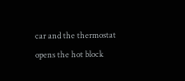car and the thermostat opens the hot block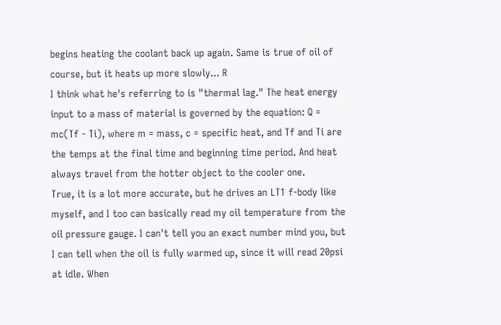begins heating the coolant back up again. Same is true of oil of course, but it heats up more slowly... R
I think what he's referring to is "thermal lag." The heat energy input to a mass of material is governed by the equation: Q = mc(Tf - Ti), where m = mass, c = specific heat, and Tf and Ti are the temps at the final time and beginning time period. And heat always travel from the hotter object to the cooler one.
True, it is a lot more accurate, but he drives an LT1 f-body like myself, and I too can basically read my oil temperature from the oil pressure gauge. I can't tell you an exact number mind you, but I can tell when the oil is fully warmed up, since it will read 20psi at idle. When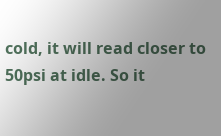cold, it will read closer to 50psi at idle. So it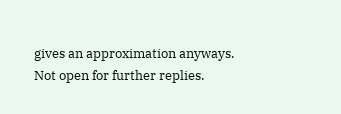gives an approximation anyways.
Not open for further replies.